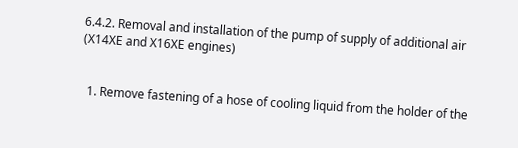6.4.2. Removal and installation of the pump of supply of additional air (X14XE and X16XE engines)


  1. Remove fastening of a hose of cooling liquid from the holder of the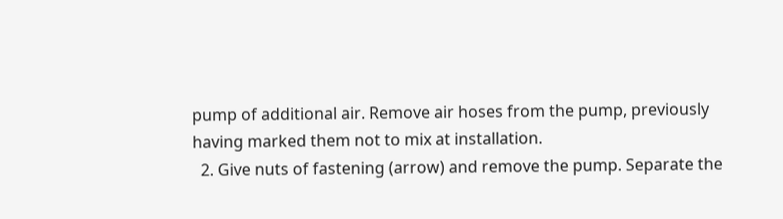pump of additional air. Remove air hoses from the pump, previously having marked them not to mix at installation.
  2. Give nuts of fastening (arrow) and remove the pump. Separate the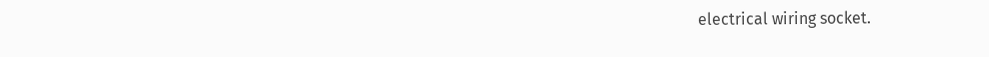electrical wiring socket.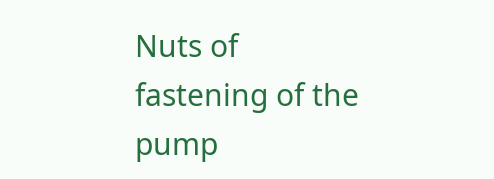Nuts of fastening of the pump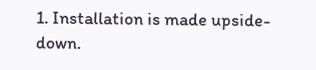1. Installation is made upside-down.